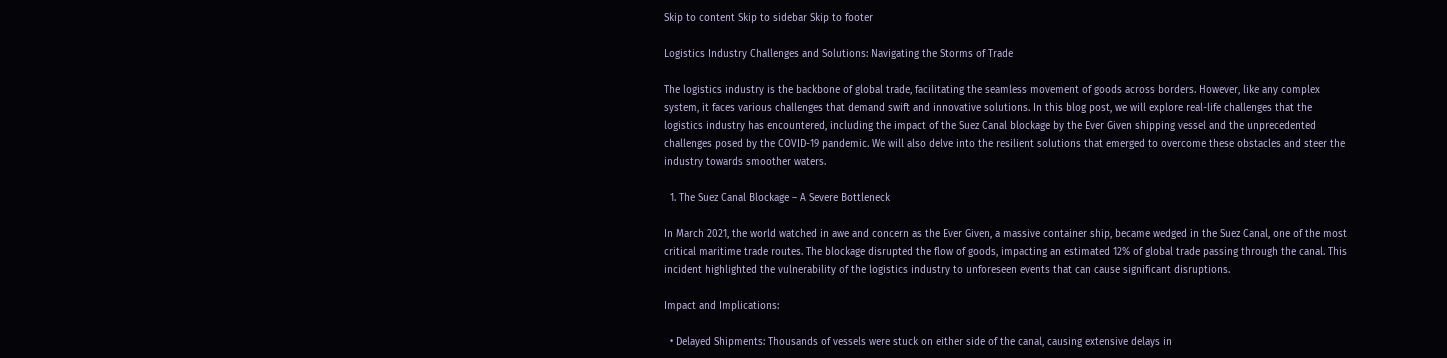Skip to content Skip to sidebar Skip to footer

Logistics Industry Challenges and Solutions: Navigating the Storms of Trade

The logistics industry is the backbone of global trade, facilitating the seamless movement of goods across borders. However, like any complex system, it faces various challenges that demand swift and innovative solutions. In this blog post, we will explore real-life challenges that the logistics industry has encountered, including the impact of the Suez Canal blockage by the Ever Given shipping vessel and the unprecedented challenges posed by the COVID-19 pandemic. We will also delve into the resilient solutions that emerged to overcome these obstacles and steer the industry towards smoother waters.

  1. The Suez Canal Blockage – A Severe Bottleneck

In March 2021, the world watched in awe and concern as the Ever Given, a massive container ship, became wedged in the Suez Canal, one of the most critical maritime trade routes. The blockage disrupted the flow of goods, impacting an estimated 12% of global trade passing through the canal. This incident highlighted the vulnerability of the logistics industry to unforeseen events that can cause significant disruptions.

Impact and Implications:

  • Delayed Shipments: Thousands of vessels were stuck on either side of the canal, causing extensive delays in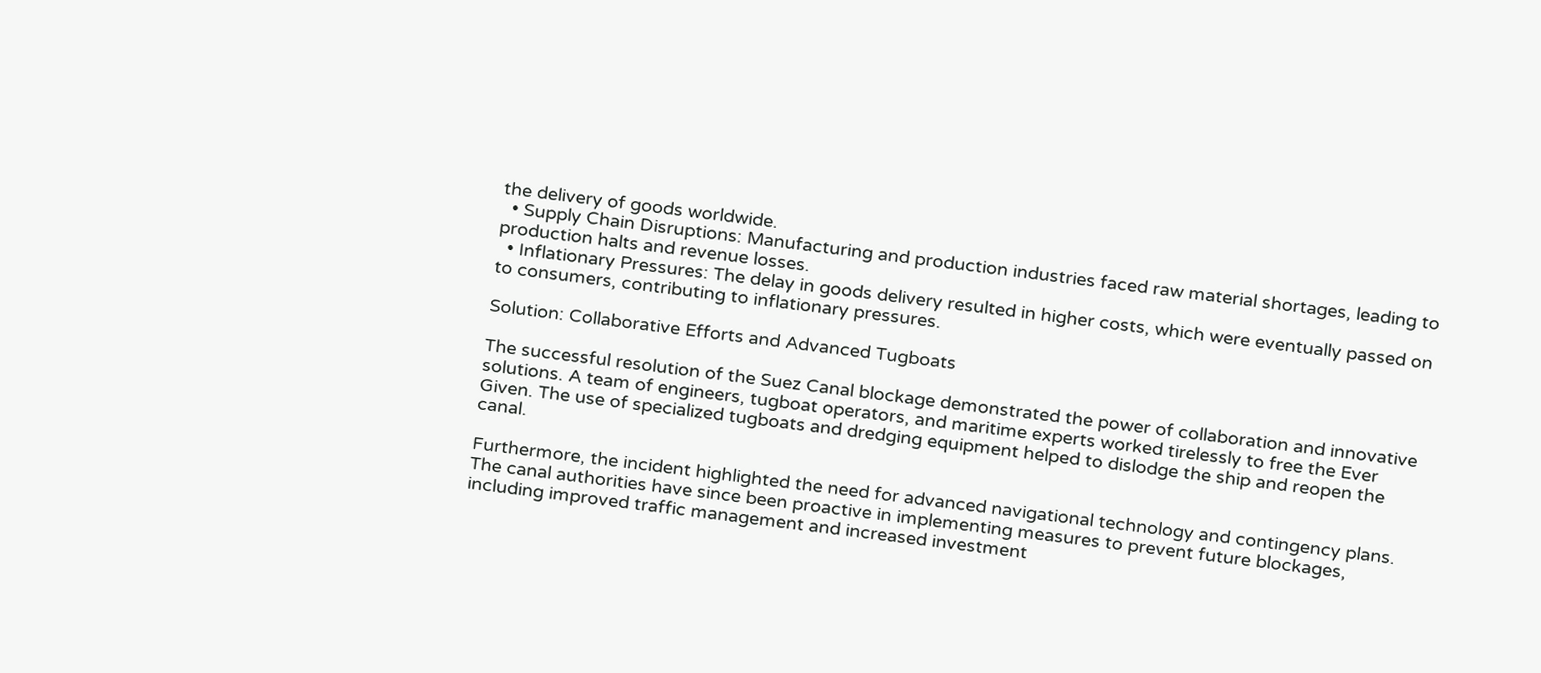the delivery of goods worldwide.
  • Supply Chain Disruptions: Manufacturing and production industries faced raw material shortages, leading to production halts and revenue losses.
  • Inflationary Pressures: The delay in goods delivery resulted in higher costs, which were eventually passed on to consumers, contributing to inflationary pressures.

Solution: Collaborative Efforts and Advanced Tugboats

The successful resolution of the Suez Canal blockage demonstrated the power of collaboration and innovative solutions. A team of engineers, tugboat operators, and maritime experts worked tirelessly to free the Ever Given. The use of specialized tugboats and dredging equipment helped to dislodge the ship and reopen the canal.

Furthermore, the incident highlighted the need for advanced navigational technology and contingency plans. The canal authorities have since been proactive in implementing measures to prevent future blockages, including improved traffic management and increased investment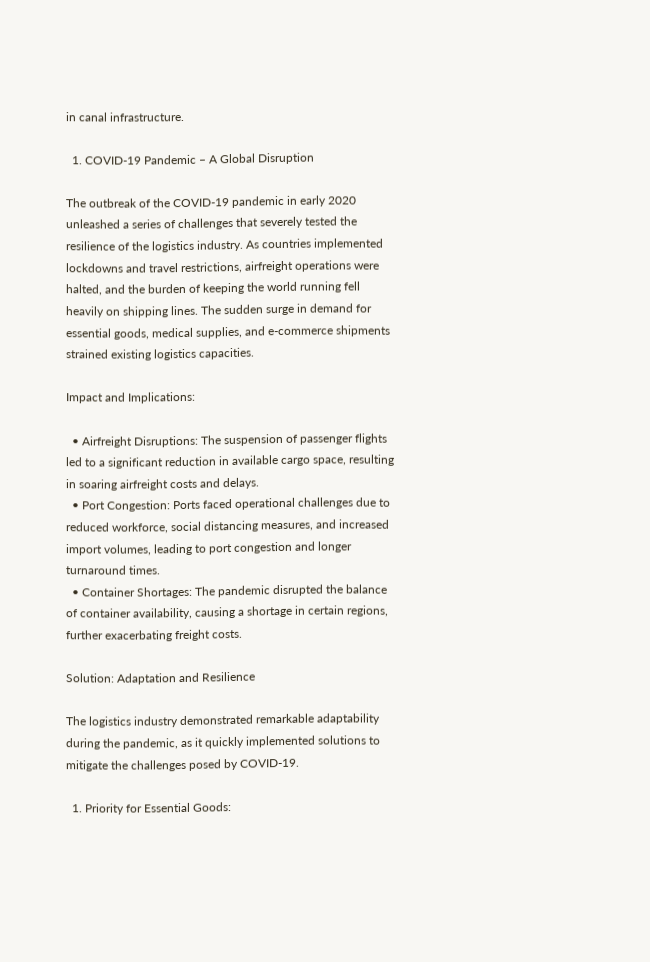in canal infrastructure.

  1. COVID-19 Pandemic – A Global Disruption

The outbreak of the COVID-19 pandemic in early 2020 unleashed a series of challenges that severely tested the resilience of the logistics industry. As countries implemented lockdowns and travel restrictions, airfreight operations were halted, and the burden of keeping the world running fell heavily on shipping lines. The sudden surge in demand for essential goods, medical supplies, and e-commerce shipments strained existing logistics capacities.

Impact and Implications:

  • Airfreight Disruptions: The suspension of passenger flights led to a significant reduction in available cargo space, resulting in soaring airfreight costs and delays.
  • Port Congestion: Ports faced operational challenges due to reduced workforce, social distancing measures, and increased import volumes, leading to port congestion and longer turnaround times.
  • Container Shortages: The pandemic disrupted the balance of container availability, causing a shortage in certain regions, further exacerbating freight costs.

Solution: Adaptation and Resilience

The logistics industry demonstrated remarkable adaptability during the pandemic, as it quickly implemented solutions to mitigate the challenges posed by COVID-19.

  1. Priority for Essential Goods: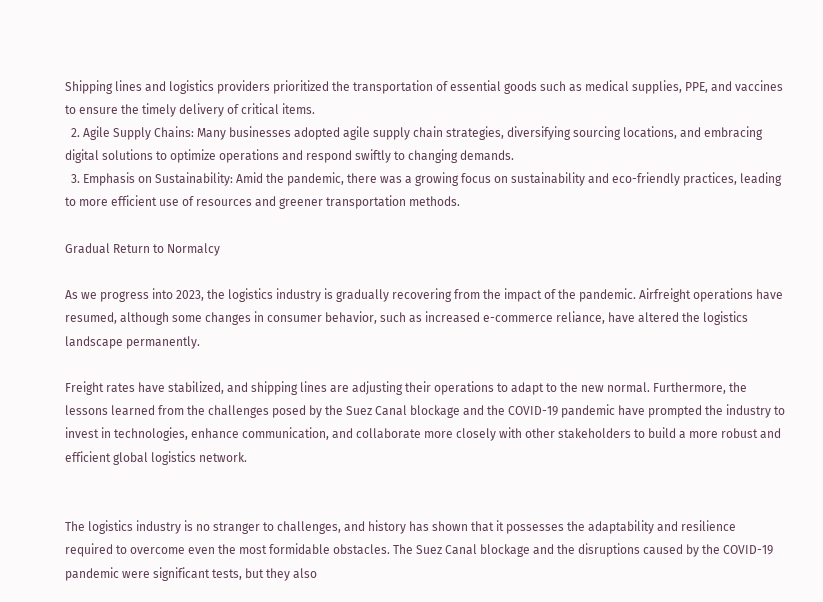Shipping lines and logistics providers prioritized the transportation of essential goods such as medical supplies, PPE, and vaccines to ensure the timely delivery of critical items.
  2. Agile Supply Chains: Many businesses adopted agile supply chain strategies, diversifying sourcing locations, and embracing digital solutions to optimize operations and respond swiftly to changing demands.
  3. Emphasis on Sustainability: Amid the pandemic, there was a growing focus on sustainability and eco-friendly practices, leading to more efficient use of resources and greener transportation methods.

Gradual Return to Normalcy

As we progress into 2023, the logistics industry is gradually recovering from the impact of the pandemic. Airfreight operations have resumed, although some changes in consumer behavior, such as increased e-commerce reliance, have altered the logistics landscape permanently.

Freight rates have stabilized, and shipping lines are adjusting their operations to adapt to the new normal. Furthermore, the lessons learned from the challenges posed by the Suez Canal blockage and the COVID-19 pandemic have prompted the industry to invest in technologies, enhance communication, and collaborate more closely with other stakeholders to build a more robust and efficient global logistics network.


The logistics industry is no stranger to challenges, and history has shown that it possesses the adaptability and resilience required to overcome even the most formidable obstacles. The Suez Canal blockage and the disruptions caused by the COVID-19 pandemic were significant tests, but they also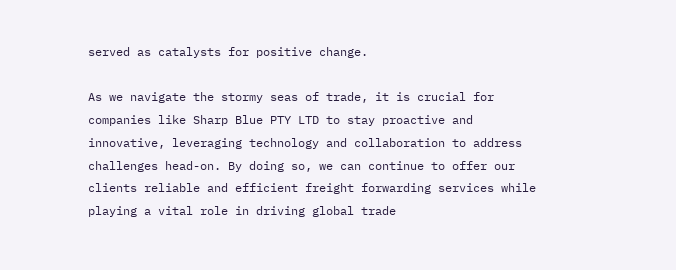served as catalysts for positive change.

As we navigate the stormy seas of trade, it is crucial for companies like Sharp Blue PTY LTD to stay proactive and innovative, leveraging technology and collaboration to address challenges head-on. By doing so, we can continue to offer our clients reliable and efficient freight forwarding services while playing a vital role in driving global trade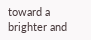toward a brighter and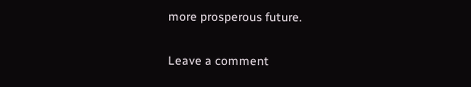more prosperous future.

Leave a comment